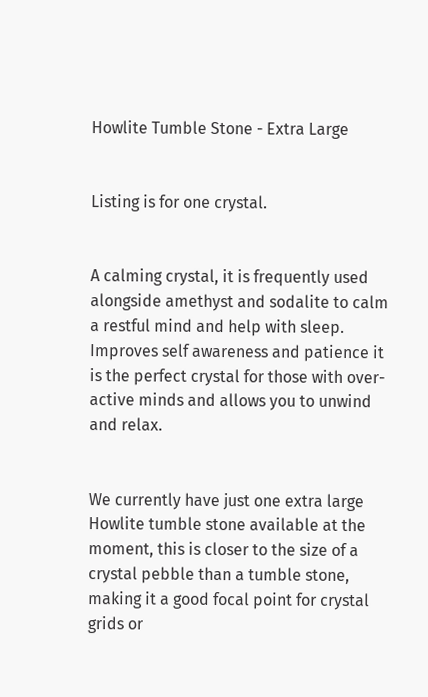Howlite Tumble Stone - Extra Large


Listing is for one crystal.


A calming crystal, it is frequently used alongside amethyst and sodalite to calm a restful mind and help with sleep. Improves self awareness and patience it is the perfect crystal for those with over-active minds and allows you to unwind and relax.


We currently have just one extra large Howlite tumble stone available at the moment, this is closer to the size of a crystal pebble than a tumble stone, making it a good focal point for crystal grids or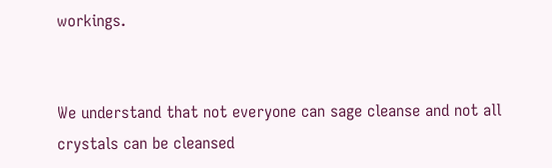workings.


We understand that not everyone can sage cleanse and not all crystals can be cleansed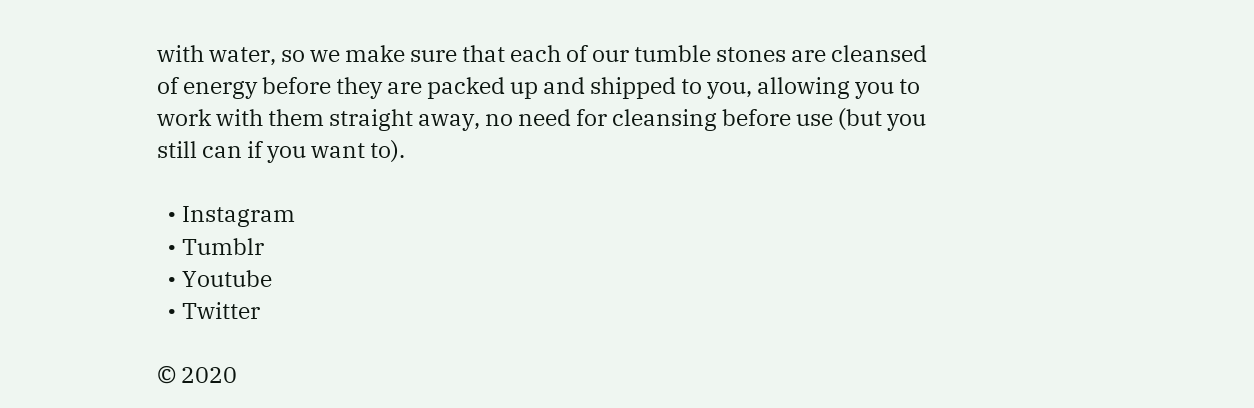with water, so we make sure that each of our tumble stones are cleansed of energy before they are packed up and shipped to you, allowing you to work with them straight away, no need for cleansing before use (but you still can if you want to).

  • Instagram
  • Tumblr
  • Youtube
  • Twitter

© 2020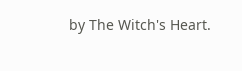by The Witch's Heart.